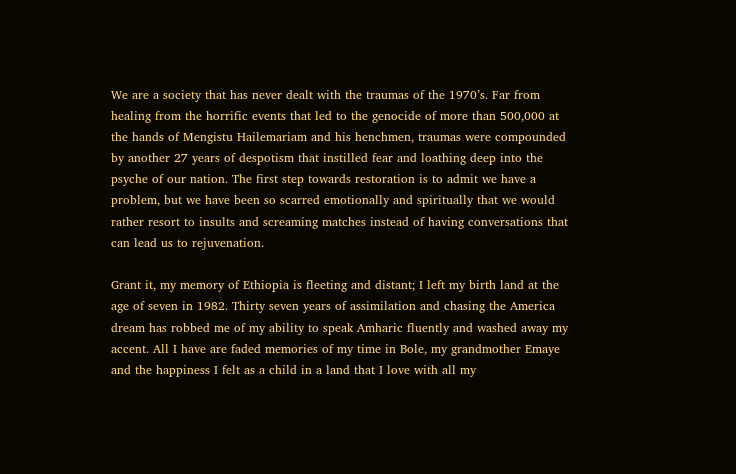We are a society that has never dealt with the traumas of the 1970’s. Far from healing from the horrific events that led to the genocide of more than 500,000 at the hands of Mengistu Hailemariam and his henchmen, traumas were compounded by another 27 years of despotism that instilled fear and loathing deep into the psyche of our nation. The first step towards restoration is to admit we have a problem, but we have been so scarred emotionally and spiritually that we would rather resort to insults and screaming matches instead of having conversations that can lead us to rejuvenation.

Grant it, my memory of Ethiopia is fleeting and distant; I left my birth land at the age of seven in 1982. Thirty seven years of assimilation and chasing the America dream has robbed me of my ability to speak Amharic fluently and washed away my accent. All I have are faded memories of my time in Bole, my grandmother Emaye and the happiness I felt as a child in a land that I love with all my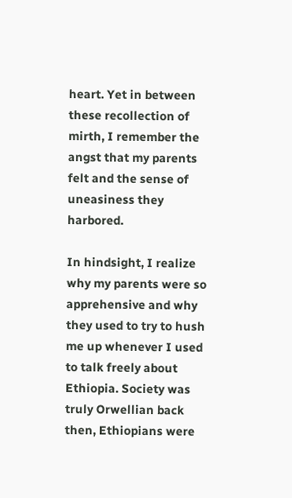heart. Yet in between these recollection of mirth, I remember the angst that my parents felt and the sense of uneasiness they harbored.

In hindsight, I realize why my parents were so apprehensive and why they used to try to hush me up whenever I used to talk freely about Ethiopia. Society was truly Orwellian back then, Ethiopians were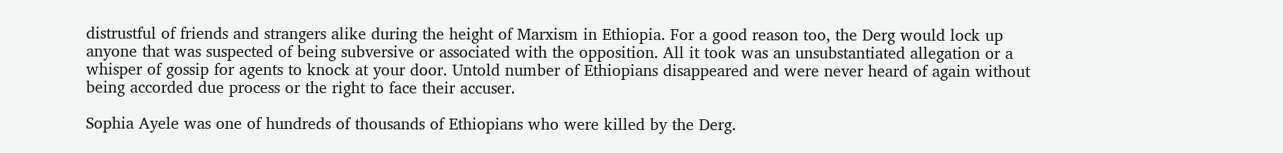distrustful of friends and strangers alike during the height of Marxism in Ethiopia. For a good reason too, the Derg would lock up anyone that was suspected of being subversive or associated with the opposition. All it took was an unsubstantiated allegation or a whisper of gossip for agents to knock at your door. Untold number of Ethiopians disappeared and were never heard of again without being accorded due process or the right to face their accuser.

Sophia Ayele was one of hundreds of thousands of Ethiopians who were killed by the Derg.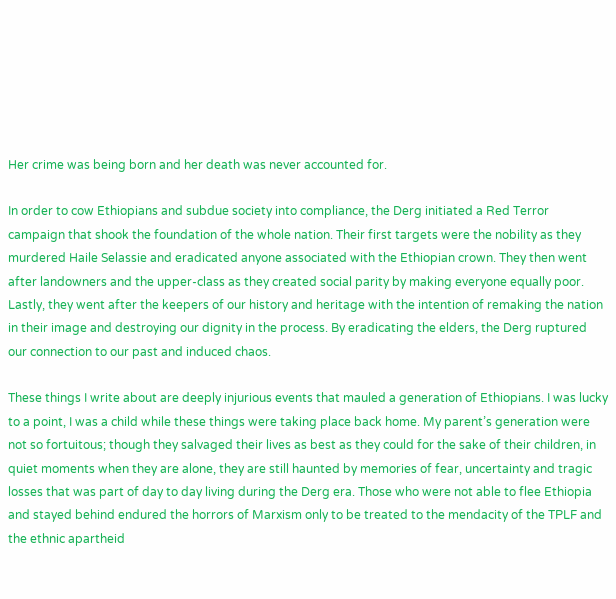Her crime was being born and her death was never accounted for.

In order to cow Ethiopians and subdue society into compliance, the Derg initiated a Red Terror campaign that shook the foundation of the whole nation. Their first targets were the nobility as they murdered Haile Selassie and eradicated anyone associated with the Ethiopian crown. They then went after landowners and the upper-class as they created social parity by making everyone equally poor.  Lastly, they went after the keepers of our history and heritage with the intention of remaking the nation in their image and destroying our dignity in the process. By eradicating the elders, the Derg ruptured our connection to our past and induced chaos.

These things I write about are deeply injurious events that mauled a generation of Ethiopians. I was lucky to a point, I was a child while these things were taking place back home. My parent’s generation were not so fortuitous; though they salvaged their lives as best as they could for the sake of their children, in quiet moments when they are alone, they are still haunted by memories of fear, uncertainty and tragic losses that was part of day to day living during the Derg era. Those who were not able to flee Ethiopia and stayed behind endured the horrors of Marxism only to be treated to the mendacity of the TPLF and the ethnic apartheid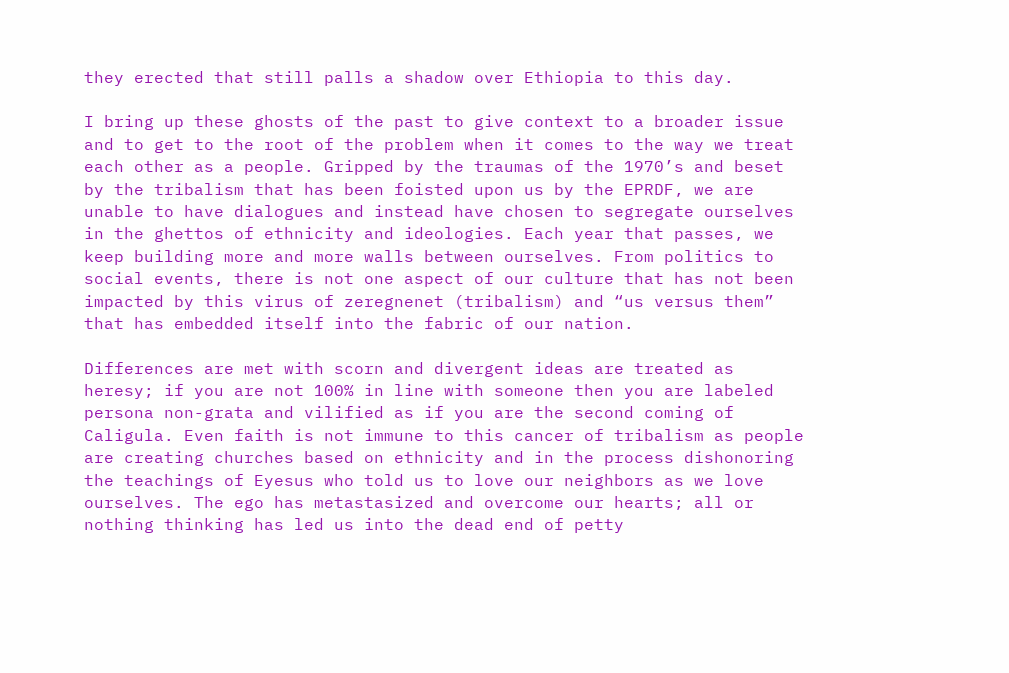they erected that still palls a shadow over Ethiopia to this day.

I bring up these ghosts of the past to give context to a broader issue and to get to the root of the problem when it comes to the way we treat each other as a people. Gripped by the traumas of the 1970’s and beset by the tribalism that has been foisted upon us by the EPRDF, we are unable to have dialogues and instead have chosen to segregate ourselves in the ghettos of ethnicity and ideologies. Each year that passes, we keep building more and more walls between ourselves. From politics to social events, there is not one aspect of our culture that has not been impacted by this virus of zeregnenet (tribalism) and “us versus them” that has embedded itself into the fabric of our nation.

Differences are met with scorn and divergent ideas are treated as heresy; if you are not 100% in line with someone then you are labeled persona non-grata and vilified as if you are the second coming of Caligula. Even faith is not immune to this cancer of tribalism as people are creating churches based on ethnicity and in the process dishonoring the teachings of Eyesus who told us to love our neighbors as we love ourselves. The ego has metastasized and overcome our hearts; all or nothing thinking has led us into the dead end of petty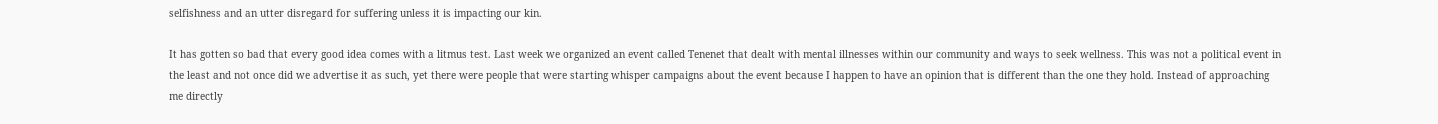selfishness and an utter disregard for suffering unless it is impacting our kin.

It has gotten so bad that every good idea comes with a litmus test. Last week we organized an event called Tenenet that dealt with mental illnesses within our community and ways to seek wellness. This was not a political event in the least and not once did we advertise it as such, yet there were people that were starting whisper campaigns about the event because I happen to have an opinion that is different than the one they hold. Instead of approaching me directly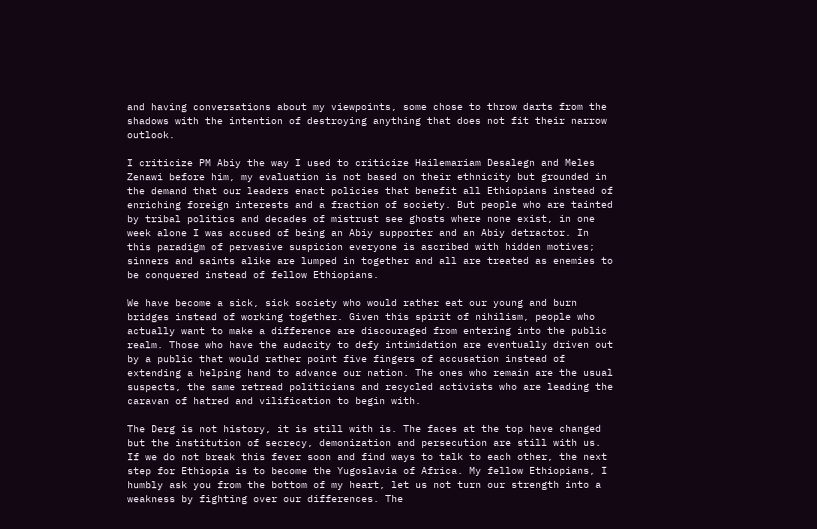and having conversations about my viewpoints, some chose to throw darts from the shadows with the intention of destroying anything that does not fit their narrow outlook.

I criticize PM Abiy the way I used to criticize Hailemariam Desalegn and Meles Zenawi before him, my evaluation is not based on their ethnicity but grounded in the demand that our leaders enact policies that benefit all Ethiopians instead of enriching foreign interests and a fraction of society. But people who are tainted by tribal politics and decades of mistrust see ghosts where none exist, in one week alone I was accused of being an Abiy supporter and an Abiy detractor. In this paradigm of pervasive suspicion everyone is ascribed with hidden motives; sinners and saints alike are lumped in together and all are treated as enemies to be conquered instead of fellow Ethiopians.

We have become a sick, sick society who would rather eat our young and burn bridges instead of working together. Given this spirit of nihilism, people who actually want to make a difference are discouraged from entering into the public realm. Those who have the audacity to defy intimidation are eventually driven out by a public that would rather point five fingers of accusation instead of extending a helping hand to advance our nation. The ones who remain are the usual suspects, the same retread politicians and recycled activists who are leading the caravan of hatred and vilification to begin with.

The Derg is not history, it is still with is. The faces at the top have changed but the institution of secrecy, demonization and persecution are still with us. If we do not break this fever soon and find ways to talk to each other, the next step for Ethiopia is to become the Yugoslavia of Africa. My fellow Ethiopians, I humbly ask you from the bottom of my heart, let us not turn our strength into a weakness by fighting over our differences. The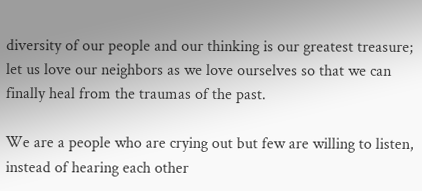diversity of our people and our thinking is our greatest treasure; let us love our neighbors as we love ourselves so that we can finally heal from the traumas of the past.

We are a people who are crying out but few are willing to listen, instead of hearing each other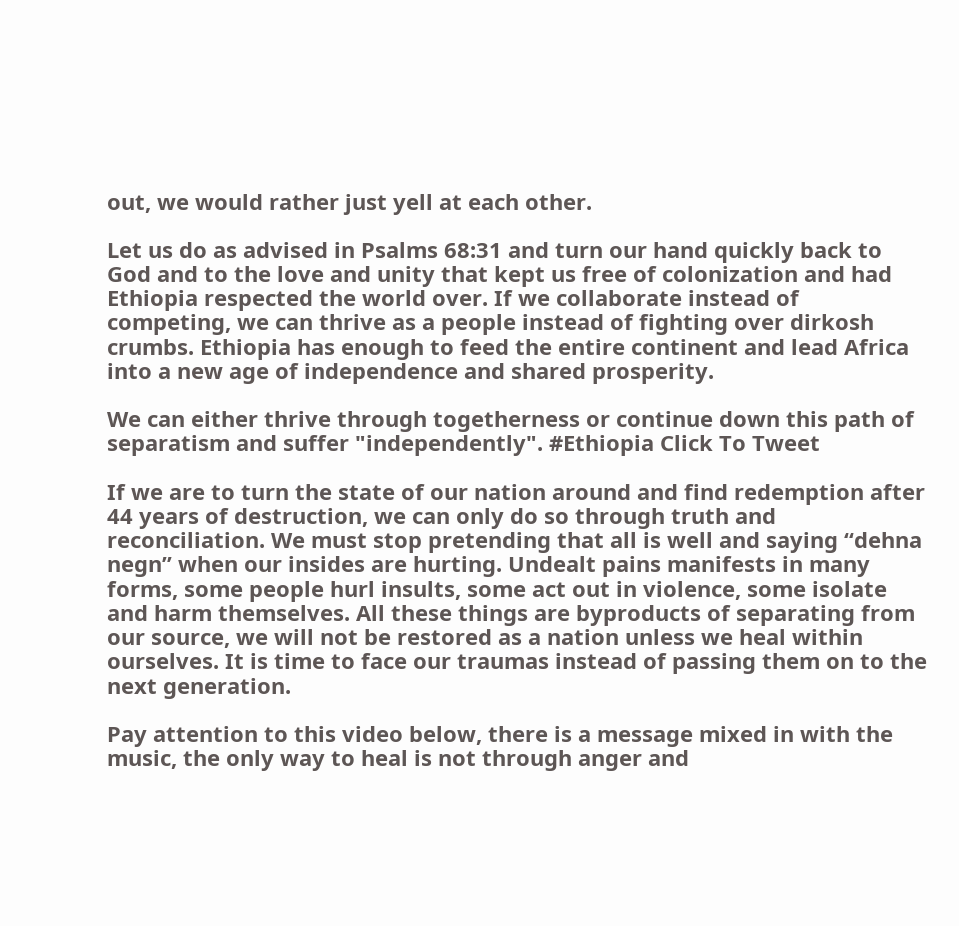out, we would rather just yell at each other.

Let us do as advised in Psalms 68:31 and turn our hand quickly back to God and to the love and unity that kept us free of colonization and had Ethiopia respected the world over. If we collaborate instead of competing, we can thrive as a people instead of fighting over dirkosh crumbs. Ethiopia has enough to feed the entire continent and lead Africa into a new age of independence and shared prosperity.

We can either thrive through togetherness or continue down this path of separatism and suffer "independently". #Ethiopia Click To Tweet

If we are to turn the state of our nation around and find redemption after 44 years of destruction, we can only do so through truth and reconciliation. We must stop pretending that all is well and saying “dehna negn” when our insides are hurting. Undealt pains manifests in many forms, some people hurl insults, some act out in violence, some isolate and harm themselves. All these things are byproducts of separating from our source, we will not be restored as a nation unless we heal within ourselves. It is time to face our traumas instead of passing them on to the next generation.

Pay attention to this video below, there is a message mixed in with the music, the only way to heal is not through anger and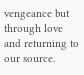vengeance but through love and returning to our source.